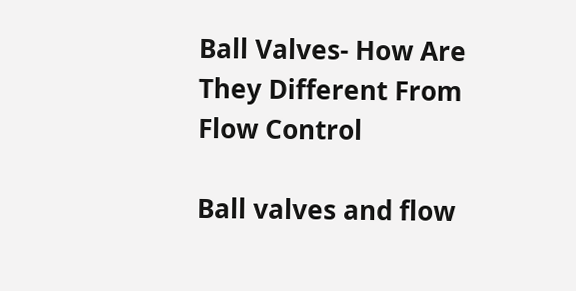Ball Valves- How Are They Different From Flow Control

Ball valves and flow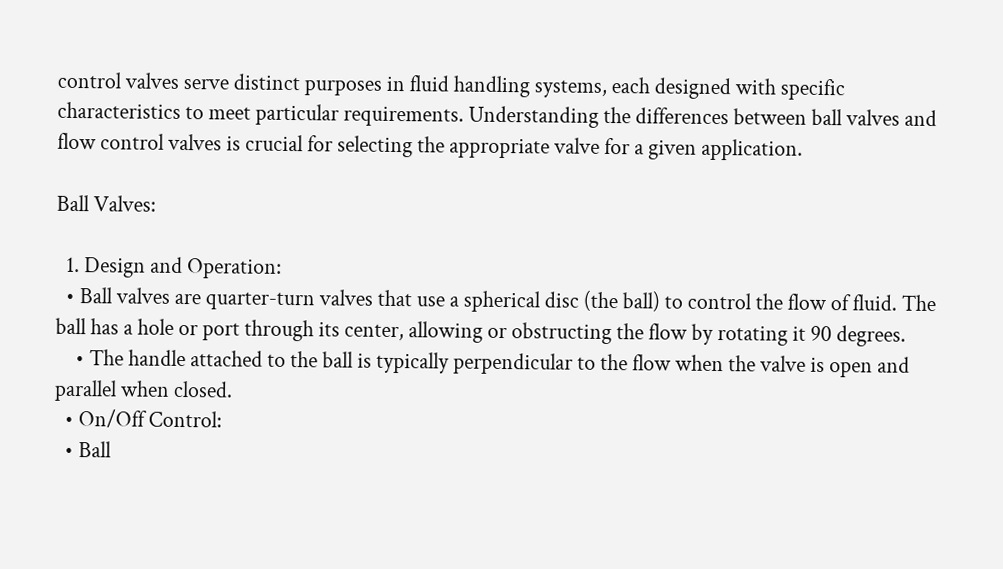control valves serve distinct purposes in fluid handling systems, each designed with specific characteristics to meet particular requirements. Understanding the differences between ball valves and flow control valves is crucial for selecting the appropriate valve for a given application.

Ball Valves:

  1. Design and Operation:
  • Ball valves are quarter-turn valves that use a spherical disc (the ball) to control the flow of fluid. The ball has a hole or port through its center, allowing or obstructing the flow by rotating it 90 degrees.
    • The handle attached to the ball is typically perpendicular to the flow when the valve is open and parallel when closed.
  • On/Off Control:
  • Ball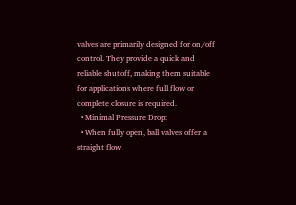valves are primarily designed for on/off control. They provide a quick and reliable shutoff, making them suitable for applications where full flow or complete closure is required.
  • Minimal Pressure Drop:
  • When fully open, ball valves offer a straight flow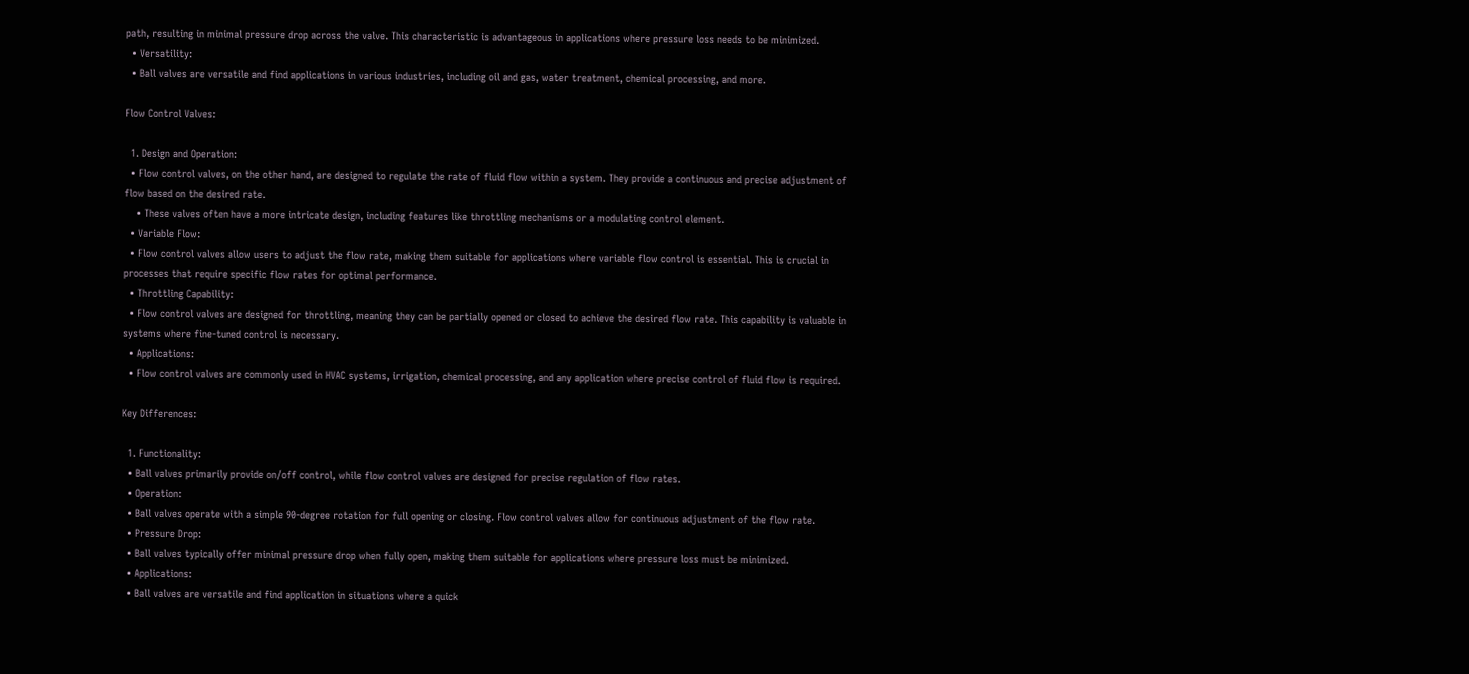path, resulting in minimal pressure drop across the valve. This characteristic is advantageous in applications where pressure loss needs to be minimized.
  • Versatility:
  • Ball valves are versatile and find applications in various industries, including oil and gas, water treatment, chemical processing, and more.

Flow Control Valves:

  1. Design and Operation:
  • Flow control valves, on the other hand, are designed to regulate the rate of fluid flow within a system. They provide a continuous and precise adjustment of flow based on the desired rate.
    • These valves often have a more intricate design, including features like throttling mechanisms or a modulating control element.
  • Variable Flow:
  • Flow control valves allow users to adjust the flow rate, making them suitable for applications where variable flow control is essential. This is crucial in processes that require specific flow rates for optimal performance.
  • Throttling Capability:
  • Flow control valves are designed for throttling, meaning they can be partially opened or closed to achieve the desired flow rate. This capability is valuable in systems where fine-tuned control is necessary.
  • Applications:
  • Flow control valves are commonly used in HVAC systems, irrigation, chemical processing, and any application where precise control of fluid flow is required.

Key Differences:

  1. Functionality:
  • Ball valves primarily provide on/off control, while flow control valves are designed for precise regulation of flow rates.
  • Operation:
  • Ball valves operate with a simple 90-degree rotation for full opening or closing. Flow control valves allow for continuous adjustment of the flow rate.
  • Pressure Drop:
  • Ball valves typically offer minimal pressure drop when fully open, making them suitable for applications where pressure loss must be minimized.
  • Applications:
  • Ball valves are versatile and find application in situations where a quick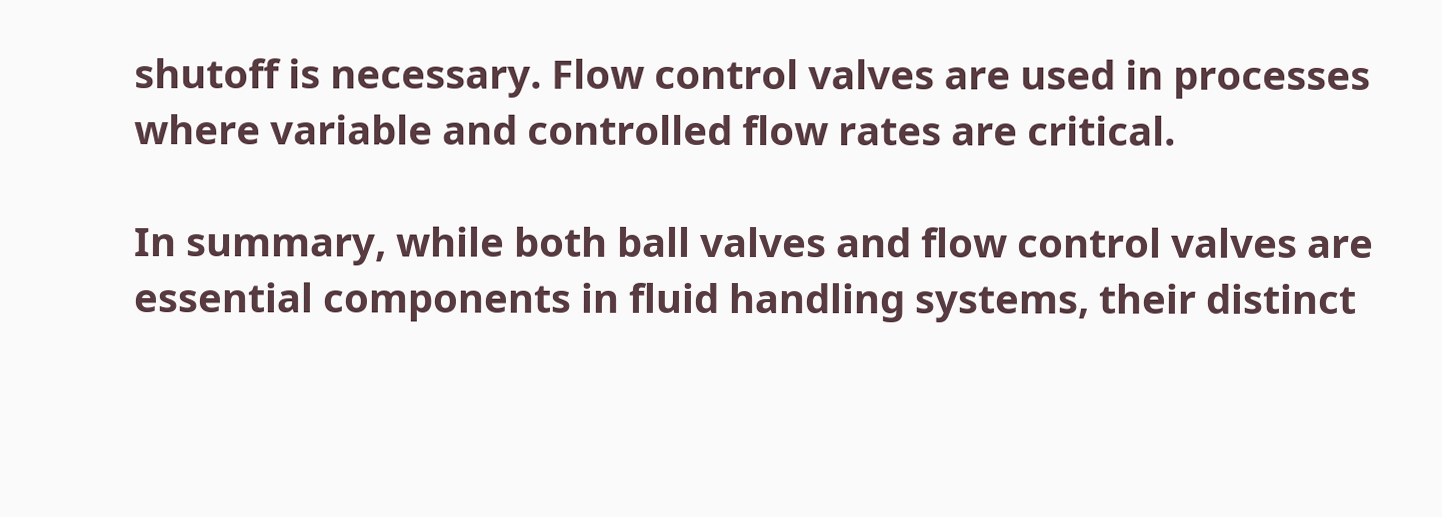shutoff is necessary. Flow control valves are used in processes where variable and controlled flow rates are critical.

In summary, while both ball valves and flow control valves are essential components in fluid handling systems, their distinct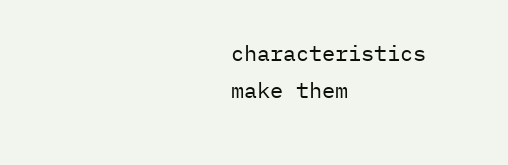characteristics make them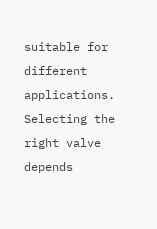suitable for different applications. Selecting the right valve depends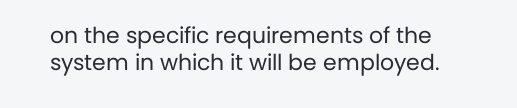on the specific requirements of the system in which it will be employed.